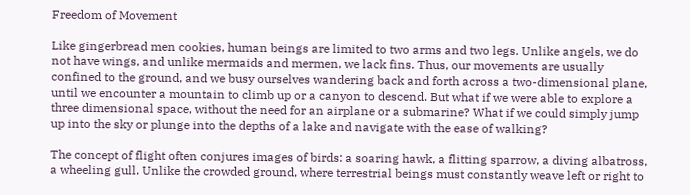Freedom of Movement

Like gingerbread men cookies, human beings are limited to two arms and two legs. Unlike angels, we do not have wings, and unlike mermaids and mermen, we lack fins. Thus, our movements are usually confined to the ground, and we busy ourselves wandering back and forth across a two-dimensional plane, until we encounter a mountain to climb up or a canyon to descend. But what if we were able to explore a three dimensional space, without the need for an airplane or a submarine? What if we could simply jump up into the sky or plunge into the depths of a lake and navigate with the ease of walking?

The concept of flight often conjures images of birds: a soaring hawk, a flitting sparrow, a diving albatross, a wheeling gull. Unlike the crowded ground, where terrestrial beings must constantly weave left or right to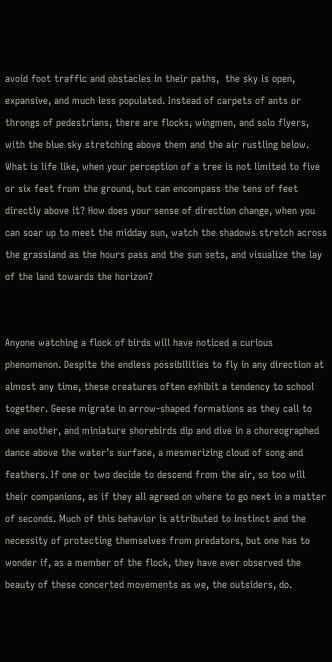avoid foot traffic and obstacles in their paths,  the sky is open, expansive, and much less populated. Instead of carpets of ants or throngs of pedestrians, there are flocks, wingmen, and solo flyers, with the blue sky stretching above them and the air rustling below. What is life like, when your perception of a tree is not limited to five or six feet from the ground, but can encompass the tens of feet directly above it? How does your sense of direction change, when you can soar up to meet the midday sun, watch the shadows stretch across the grassland as the hours pass and the sun sets, and visualize the lay of the land towards the horizon?


Anyone watching a flock of birds will have noticed a curious phenomenon. Despite the endless possibilities to fly in any direction at almost any time, these creatures often exhibit a tendency to school together. Geese migrate in arrow-shaped formations as they call to one another, and miniature shorebirds dip and dive in a choreographed dance above the water’s surface, a mesmerizing cloud of song and feathers. If one or two decide to descend from the air, so too will their companions, as if they all agreed on where to go next in a matter of seconds. Much of this behavior is attributed to instinct and the necessity of protecting themselves from predators, but one has to wonder if, as a member of the flock, they have ever observed the beauty of these concerted movements as we, the outsiders, do.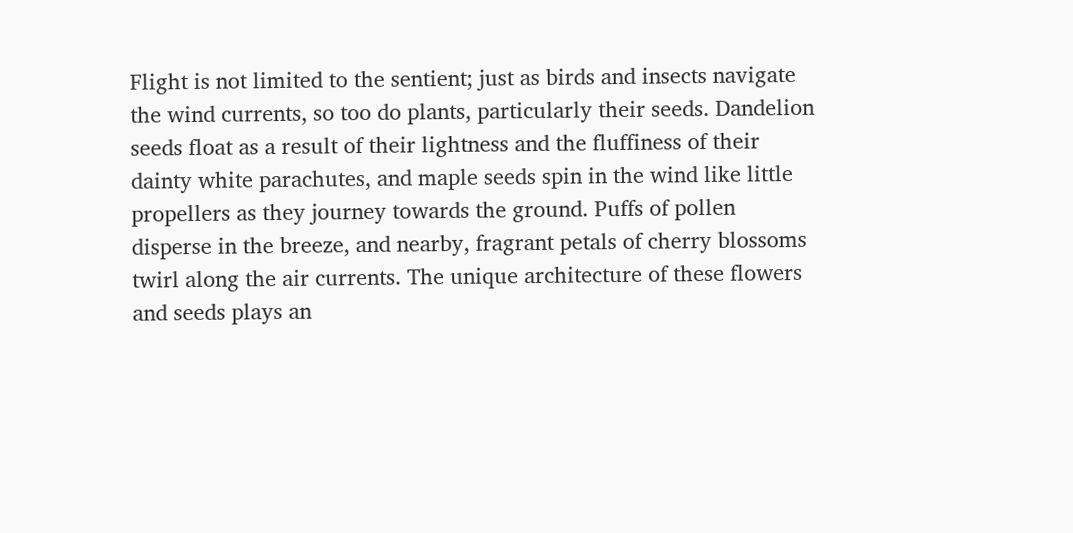Flight is not limited to the sentient; just as birds and insects navigate the wind currents, so too do plants, particularly their seeds. Dandelion seeds float as a result of their lightness and the fluffiness of their dainty white parachutes, and maple seeds spin in the wind like little propellers as they journey towards the ground. Puffs of pollen disperse in the breeze, and nearby, fragrant petals of cherry blossoms twirl along the air currents. The unique architecture of these flowers and seeds plays an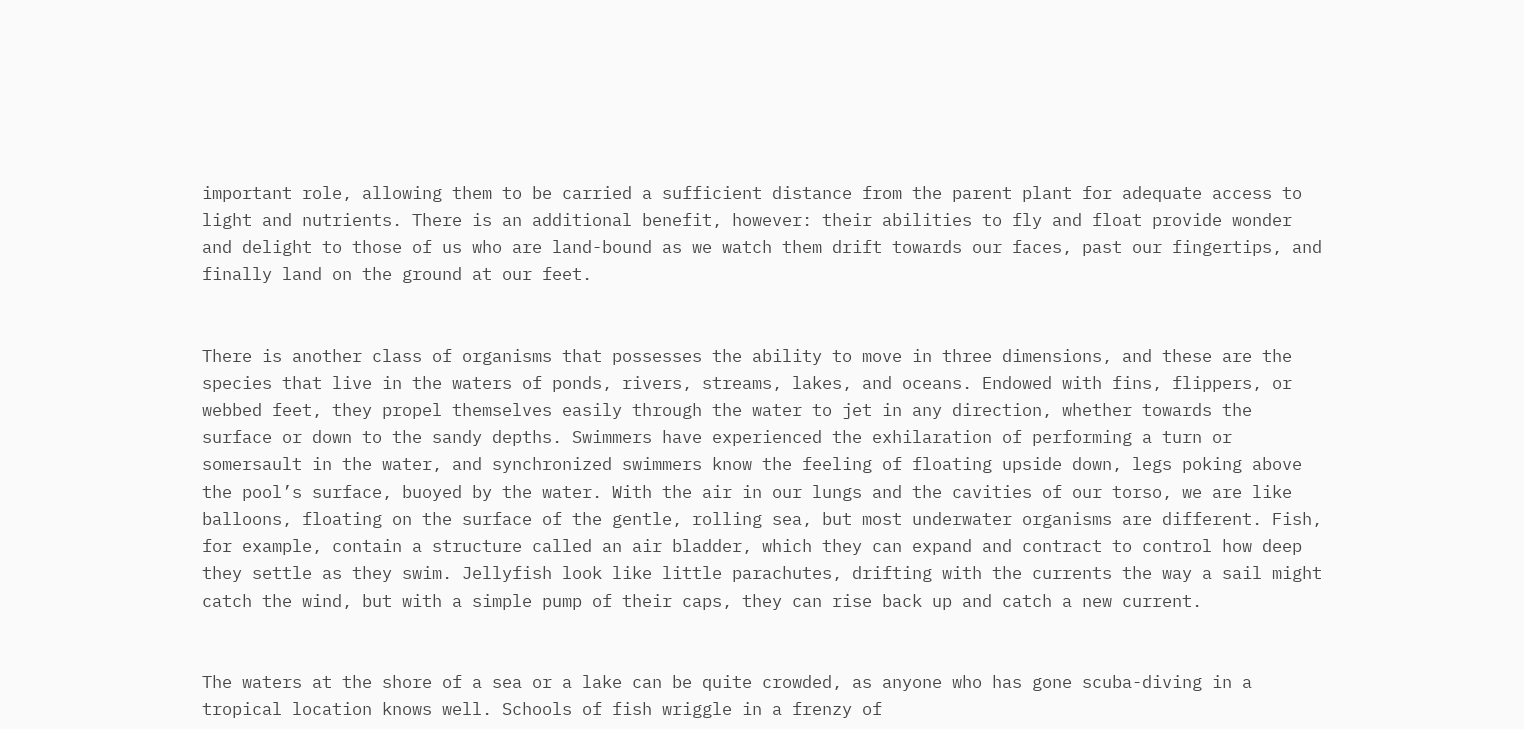important role, allowing them to be carried a sufficient distance from the parent plant for adequate access to light and nutrients. There is an additional benefit, however: their abilities to fly and float provide wonder and delight to those of us who are land-bound as we watch them drift towards our faces, past our fingertips, and finally land on the ground at our feet.


There is another class of organisms that possesses the ability to move in three dimensions, and these are the species that live in the waters of ponds, rivers, streams, lakes, and oceans. Endowed with fins, flippers, or webbed feet, they propel themselves easily through the water to jet in any direction, whether towards the surface or down to the sandy depths. Swimmers have experienced the exhilaration of performing a turn or somersault in the water, and synchronized swimmers know the feeling of floating upside down, legs poking above the pool’s surface, buoyed by the water. With the air in our lungs and the cavities of our torso, we are like balloons, floating on the surface of the gentle, rolling sea, but most underwater organisms are different. Fish, for example, contain a structure called an air bladder, which they can expand and contract to control how deep they settle as they swim. Jellyfish look like little parachutes, drifting with the currents the way a sail might catch the wind, but with a simple pump of their caps, they can rise back up and catch a new current.


The waters at the shore of a sea or a lake can be quite crowded, as anyone who has gone scuba-diving in a tropical location knows well. Schools of fish wriggle in a frenzy of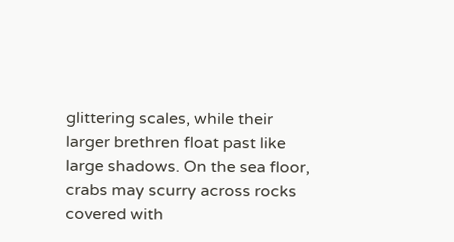glittering scales, while their larger brethren float past like large shadows. On the sea floor, crabs may scurry across rocks covered with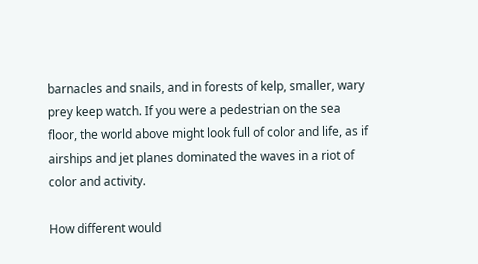barnacles and snails, and in forests of kelp, smaller, wary prey keep watch. If you were a pedestrian on the sea floor, the world above might look full of color and life, as if airships and jet planes dominated the waves in a riot of color and activity.

How different would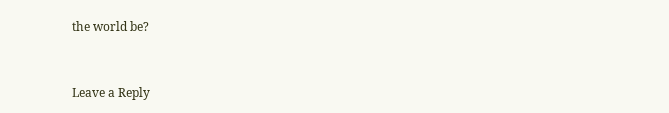the world be?


Leave a Reply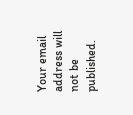Your email address will not be published.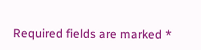Required fields are marked *